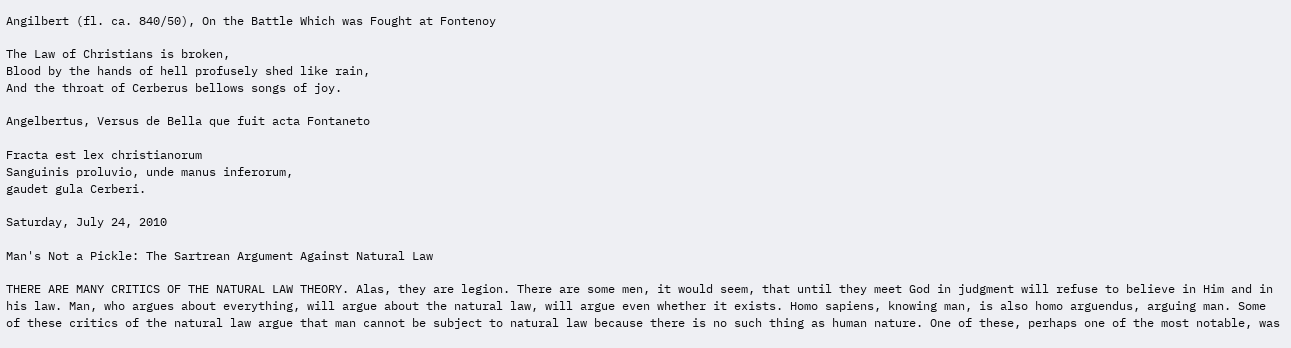Angilbert (fl. ca. 840/50), On the Battle Which was Fought at Fontenoy

The Law of Christians is broken,
Blood by the hands of hell profusely shed like rain,
And the throat of Cerberus bellows songs of joy.

Angelbertus, Versus de Bella que fuit acta Fontaneto

Fracta est lex christianorum
Sanguinis proluvio, unde manus inferorum,
gaudet gula Cerberi.

Saturday, July 24, 2010

Man's Not a Pickle: The Sartrean Argument Against Natural Law

THERE ARE MANY CRITICS OF THE NATURAL LAW THEORY. Alas, they are legion. There are some men, it would seem, that until they meet God in judgment will refuse to believe in Him and in his law. Man, who argues about everything, will argue about the natural law, will argue even whether it exists. Homo sapiens, knowing man, is also homo arguendus, arguing man. Some of these critics of the natural law argue that man cannot be subject to natural law because there is no such thing as human nature. One of these, perhaps one of the most notable, was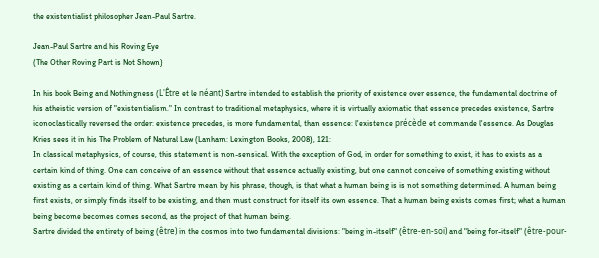the existentialist philosopher Jean-Paul Sartre.

Jean-Paul Sartre and his Roving Eye
(The Other Roving Part is Not Shown)

In his book Being and Nothingness (L'Être et le néant) Sartre intended to establish the priority of existence over essence, the fundamental doctrine of his atheistic version of "existentialism." In contrast to traditional metaphysics, where it is virtually axiomatic that essence precedes existence, Sartre iconoclastically reversed the order: existence precedes, is more fundamental, than essence: l'existence précède et commande l'essence. As Douglas Kries sees it in his The Problem of Natural Law (Lanham: Lexington Books, 2008), 121:
In classical metaphysics, of course, this statement is non-sensical. With the exception of God, in order for something to exist, it has to exists as a certain kind of thing. One can conceive of an essence without that essence actually existing, but one cannot conceive of something existing without existing as a certain kind of thing. What Sartre mean by his phrase, though, is that what a human being is is not something determined. A human being first exists, or simply finds itself to be existing, and then must construct for itself its own essence. That a human being exists comes first; what a human being become becomes comes second, as the project of that human being.
Sartre divided the entirety of being (être) in the cosmos into two fundamental divisions: "being in-itself" (être-en-soi) and "being for-itself" (être-pour-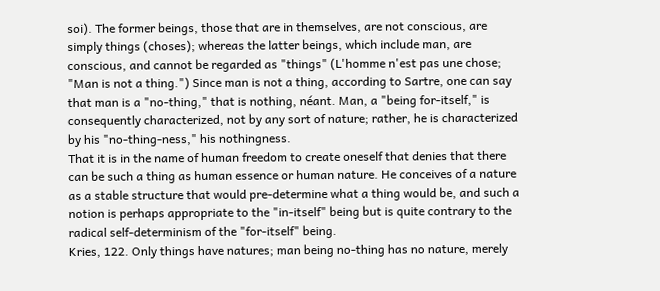soi). The former beings, those that are in themselves, are not conscious, are simply things (choses); whereas the latter beings, which include man, are conscious, and cannot be regarded as "things" (L'homme n'est pas une chose; "Man is not a thing.") Since man is not a thing, according to Sartre, one can say that man is a "no-thing," that is nothing, néant. Man, a "being for-itself," is consequently characterized, not by any sort of nature; rather, he is characterized by his "no-thing-ness," his nothingness.
That it is in the name of human freedom to create oneself that denies that there can be such a thing as human essence or human nature. He conceives of a nature as a stable structure that would pre-determine what a thing would be, and such a notion is perhaps appropriate to the "in-itself" being but is quite contrary to the radical self-determinism of the "for-itself" being.
Kries, 122. Only things have natures; man being no-thing has no nature, merely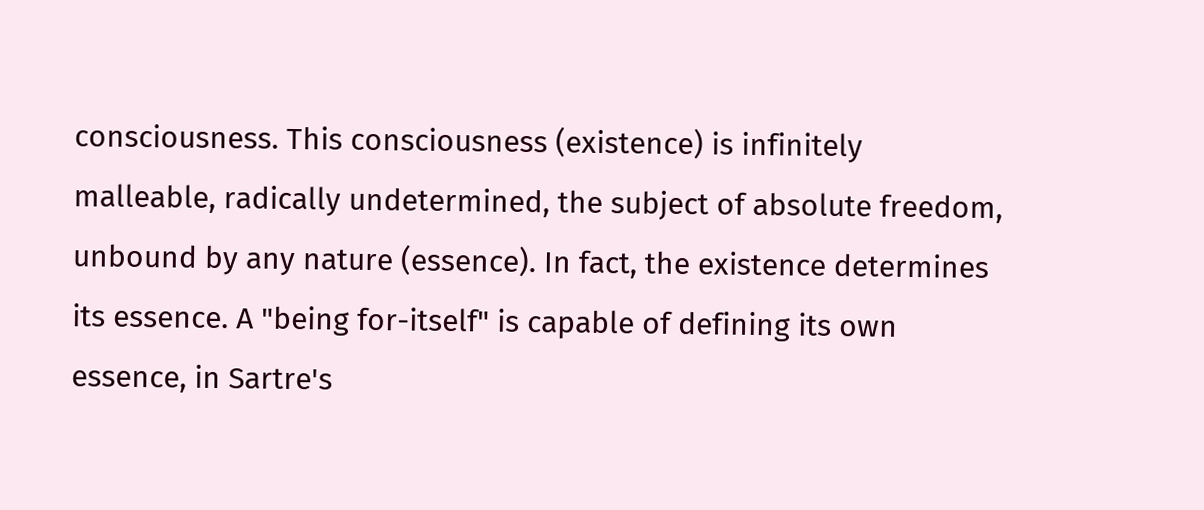consciousness. This consciousness (existence) is infinitely malleable, radically undetermined, the subject of absolute freedom, unbound by any nature (essence). In fact, the existence determines its essence. A "being for-itself" is capable of defining its own essence, in Sartre's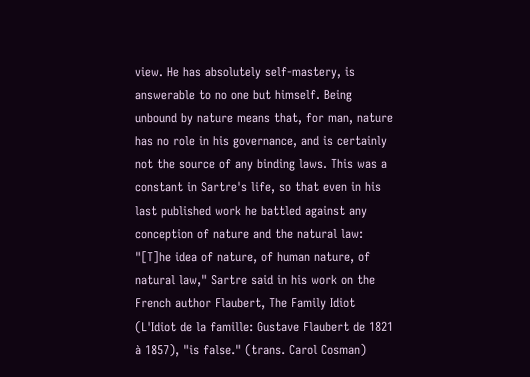view. He has absolutely self-mastery, is answerable to no one but himself. Being unbound by nature means that, for man, nature has no role in his governance, and is certainly not the source of any binding laws. This was a constant in Sartre's life, so that even in his last published work he battled against any conception of nature and the natural law: "[T]he idea of nature, of human nature, of natural law," Sartre said in his work on the French author Flaubert, The Family Idiot (L'Idiot de la famille: Gustave Flaubert de 1821 à 1857), "is false." (trans. Carol Cosman)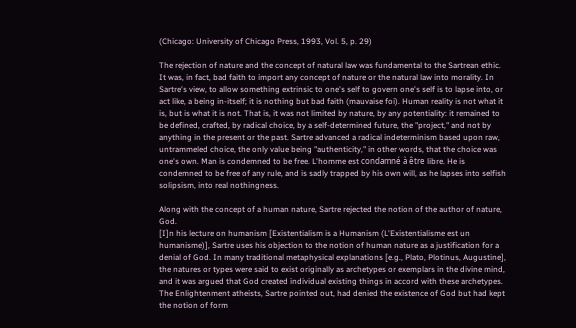(Chicago: University of Chicago Press, 1993, Vol. 5, p. 29)

The rejection of nature and the concept of natural law was fundamental to the Sartrean ethic. It was, in fact, bad faith to import any concept of nature or the natural law into morality. In Sartre's view, to allow something extrinsic to one's self to govern one's self is to lapse into, or act like, a being in-itself; it is nothing but bad faith (mauvaise foi). Human reality is not what it is, but is what it is not. That is, it was not limited by nature, by any potentiality: it remained to be defined, crafted, by radical choice, by a self-determined future, the "project," and not by anything in the present or the past. Sartre advanced a radical indeterminism based upon raw, untrammeled choice, the only value being "authenticity," in other words, that the choice was one's own. Man is condemned to be free. L'homme est condamné à être libre. He is condemned to be free of any rule, and is sadly trapped by his own will, as he lapses into selfish solipsism, into real nothingness.

Along with the concept of a human nature, Sartre rejected the notion of the author of nature, God.
[I]n his lecture on humanism [Existentialism is a Humanism (L'Existentialisme est un humanisme)], Sartre uses his objection to the notion of human nature as a justification for a denial of God. In many traditional metaphysical explanations [e.g., Plato, Plotinus, Augustine], the natures or types were said to exist originally as archetypes or exemplars in the divine mind, and it was argued that God created individual existing things in accord with these archetypes. The Enlightenment atheists, Sartre pointed out, had denied the existence of God but had kept the notion of form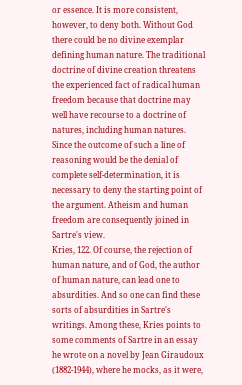or essence. It is more consistent, however, to deny both. Without God there could be no divine exemplar defining human nature. The traditional doctrine of divine creation threatens the experienced fact of radical human freedom because that doctrine may well have recourse to a doctrine of natures, including human natures. Since the outcome of such a line of reasoning would be the denial of complete self-determination, it is necessary to deny the starting point of the argument. Atheism and human freedom are consequently joined in Sartre's view.
Kries, 122. Of course, the rejection of human nature, and of God, the author of human nature, can lead one to absurdities. And so one can find these sorts of absurdities in Sartre's writings. Among these, Kries points to some comments of Sartre in an essay he wrote on a novel by Jean Giraudoux (1882-1944), where he mocks, as it were,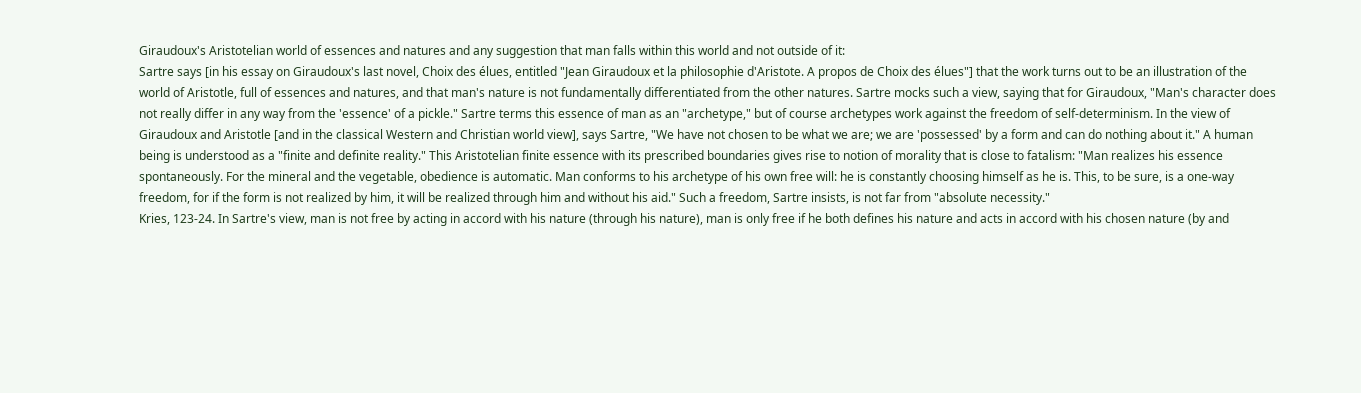Giraudoux's Aristotelian world of essences and natures and any suggestion that man falls within this world and not outside of it:
Sartre says [in his essay on Giraudoux's last novel, Choix des élues, entitled "Jean Giraudoux et la philosophie d'Aristote. A propos de Choix des élues"] that the work turns out to be an illustration of the world of Aristotle, full of essences and natures, and that man's nature is not fundamentally differentiated from the other natures. Sartre mocks such a view, saying that for Giraudoux, "Man's character does not really differ in any way from the 'essence' of a pickle." Sartre terms this essence of man as an "archetype," but of course archetypes work against the freedom of self-determinism. In the view of Giraudoux and Aristotle [and in the classical Western and Christian world view], says Sartre, "We have not chosen to be what we are; we are 'possessed' by a form and can do nothing about it." A human being is understood as a "finite and definite reality." This Aristotelian finite essence with its prescribed boundaries gives rise to notion of morality that is close to fatalism: "Man realizes his essence spontaneously. For the mineral and the vegetable, obedience is automatic. Man conforms to his archetype of his own free will: he is constantly choosing himself as he is. This, to be sure, is a one-way freedom, for if the form is not realized by him, it will be realized through him and without his aid." Such a freedom, Sartre insists, is not far from "absolute necessity."
Kries, 123-24. In Sartre's view, man is not free by acting in accord with his nature (through his nature), man is only free if he both defines his nature and acts in accord with his chosen nature (by and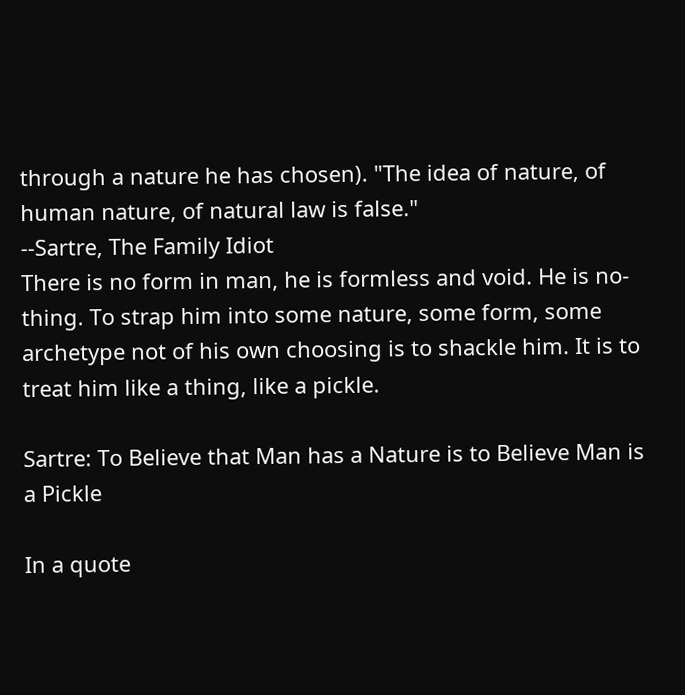through a nature he has chosen). "The idea of nature, of human nature, of natural law is false."
--Sartre, The Family Idiot
There is no form in man, he is formless and void. He is no-thing. To strap him into some nature, some form, some archetype not of his own choosing is to shackle him. It is to treat him like a thing, like a pickle.

Sartre: To Believe that Man has a Nature is to Believe Man is a Pickle

In a quote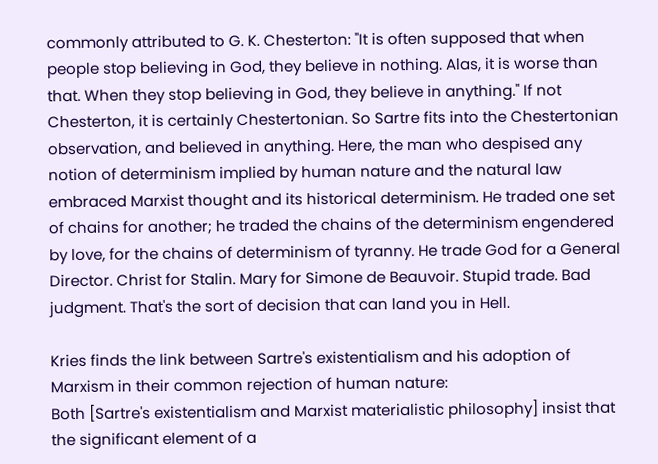commonly attributed to G. K. Chesterton: "It is often supposed that when people stop believing in God, they believe in nothing. Alas, it is worse than that. When they stop believing in God, they believe in anything." If not Chesterton, it is certainly Chestertonian. So Sartre fits into the Chestertonian observation, and believed in anything. Here, the man who despised any notion of determinism implied by human nature and the natural law embraced Marxist thought and its historical determinism. He traded one set of chains for another; he traded the chains of the determinism engendered by love, for the chains of determinism of tyranny. He trade God for a General Director. Christ for Stalin. Mary for Simone de Beauvoir. Stupid trade. Bad judgment. That's the sort of decision that can land you in Hell.

Kries finds the link between Sartre's existentialism and his adoption of Marxism in their common rejection of human nature:
Both [Sartre's existentialism and Marxist materialistic philosophy] insist that the significant element of a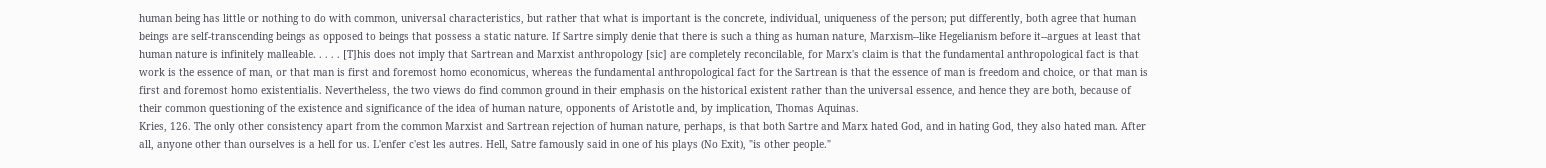human being has little or nothing to do with common, universal characteristics, but rather that what is important is the concrete, individual, uniqueness of the person; put differently, both agree that human beings are self-transcending beings as opposed to beings that possess a static nature. If Sartre simply denie that there is such a thing as human nature, Marxism--like Hegelianism before it--argues at least that human nature is infinitely malleable. . . . . [T]his does not imply that Sartrean and Marxist anthropology [sic] are completely reconcilable, for Marx's claim is that the fundamental anthropological fact is that work is the essence of man, or that man is first and foremost homo economicus, whereas the fundamental anthropological fact for the Sartrean is that the essence of man is freedom and choice, or that man is first and foremost homo existentialis. Nevertheless, the two views do find common ground in their emphasis on the historical existent rather than the universal essence, and hence they are both, because of their common questioning of the existence and significance of the idea of human nature, opponents of Aristotle and, by implication, Thomas Aquinas.
Kries, 126. The only other consistency apart from the common Marxist and Sartrean rejection of human nature, perhaps, is that both Sartre and Marx hated God, and in hating God, they also hated man. After all, anyone other than ourselves is a hell for us. L'enfer c'est les autres. Hell, Satre famously said in one of his plays (No Exit), "is other people."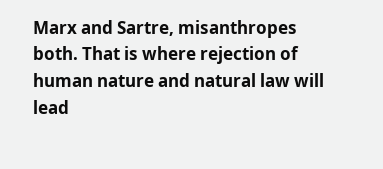Marx and Sartre, misanthropes both. That is where rejection of human nature and natural law will lead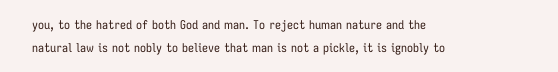you, to the hatred of both God and man. To reject human nature and the natural law is not nobly to believe that man is not a pickle, it is ignobly to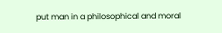put man in a philosophical and moral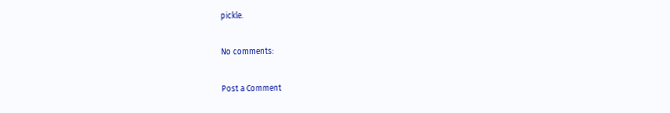pickle.

No comments:

Post a Comment